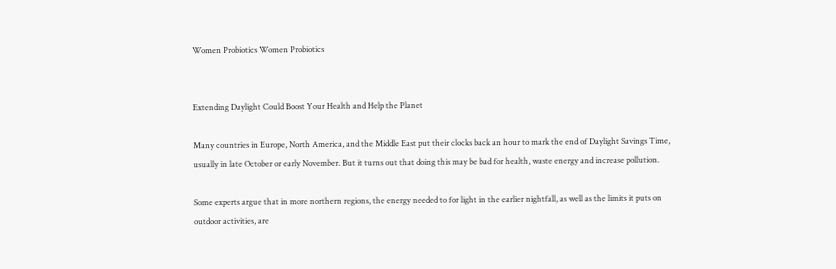Women Probiotics Women Probiotics


Extending Daylight Could Boost Your Health and Help the Planet

Many countries in Europe, North America, and the Middle East put their clocks back an hour to mark the end of Daylight Savings Time, usually in late October or early November. But it turns out that doing this may be bad for health, waste energy and increase pollution.

Some experts argue that in more northern regions, the energy needed to for light in the earlier nightfall, as well as the limits it puts on outdoor activities, are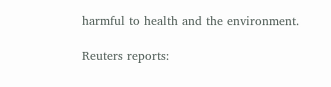harmful to health and the environment.

Reuters reports: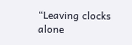“Leaving clocks alone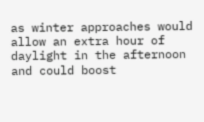as winter approaches would allow an extra hour of daylight in the afternoon and could boost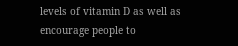levels of vitamin D as well as encourage people to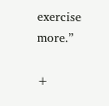exercise more.”

+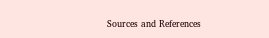Sources and References